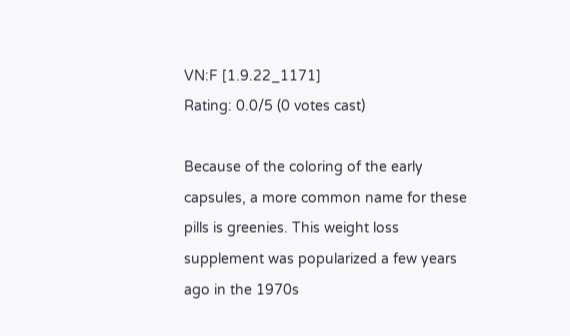VN:F [1.9.22_1171]
Rating: 0.0/5 (0 votes cast)

Because of the coloring of the early capsules, a more common name for these pills is greenies. This weight loss supplement was popularized a few years ago in the 1970s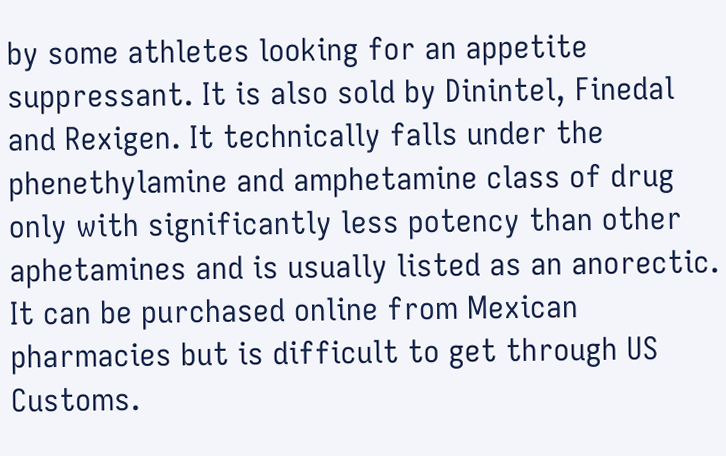by some athletes looking for an appetite suppressant. It is also sold by Dinintel, Finedal and Rexigen. It technically falls under the phenethylamine and amphetamine class of drug only with significantly less potency than other aphetamines and is usually listed as an anorectic. It can be purchased online from Mexican pharmacies but is difficult to get through US Customs.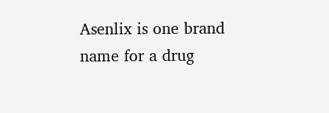Asenlix is one brand name for a drug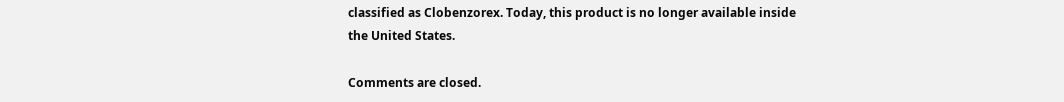classified as Clobenzorex. Today, this product is no longer available inside the United States.

Comments are closed.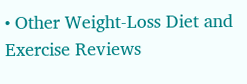• Other Weight-Loss Diet and Exercise Reviews